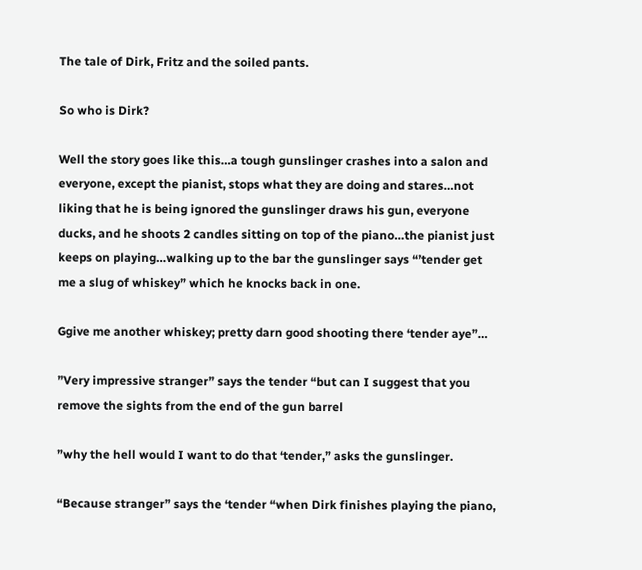The tale of Dirk, Fritz and the soiled pants.

So who is Dirk?

Well the story goes like this…a tough gunslinger crashes into a salon and everyone, except the pianist, stops what they are doing and stares…not liking that he is being ignored the gunslinger draws his gun, everyone ducks, and he shoots 2 candles sitting on top of the piano…the pianist just keeps on playing…walking up to the bar the gunslinger says “’tender get me a slug of whiskey” which he knocks back in one.

Ggive me another whiskey; pretty darn good shooting there ‘tender aye”…

”Very impressive stranger” says the tender “but can I suggest that you remove the sights from the end of the gun barrel

”why the hell would I want to do that ‘tender,” asks the gunslinger.

“Because stranger” says the ‘tender “when Dirk finishes playing the piano,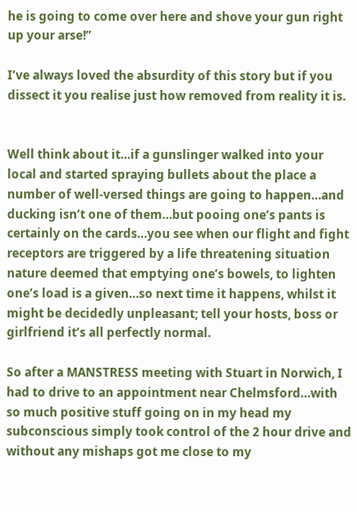he is going to come over here and shove your gun right up your arse!”

I’ve always loved the absurdity of this story but if you dissect it you realise just how removed from reality it is.


Well think about it…if a gunslinger walked into your local and started spraying bullets about the place a number of well-versed things are going to happen…and ducking isn’t one of them…but pooing one’s pants is certainly on the cards…you see when our flight and fight receptors are triggered by a life threatening situation nature deemed that emptying one’s bowels, to lighten one’s load is a given…so next time it happens, whilst it might be decidedly unpleasant; tell your hosts, boss or girlfriend it’s all perfectly normal.

So after a MANSTRESS meeting with Stuart in Norwich, I had to drive to an appointment near Chelmsford…with so much positive stuff going on in my head my subconscious simply took control of the 2 hour drive and without any mishaps got me close to my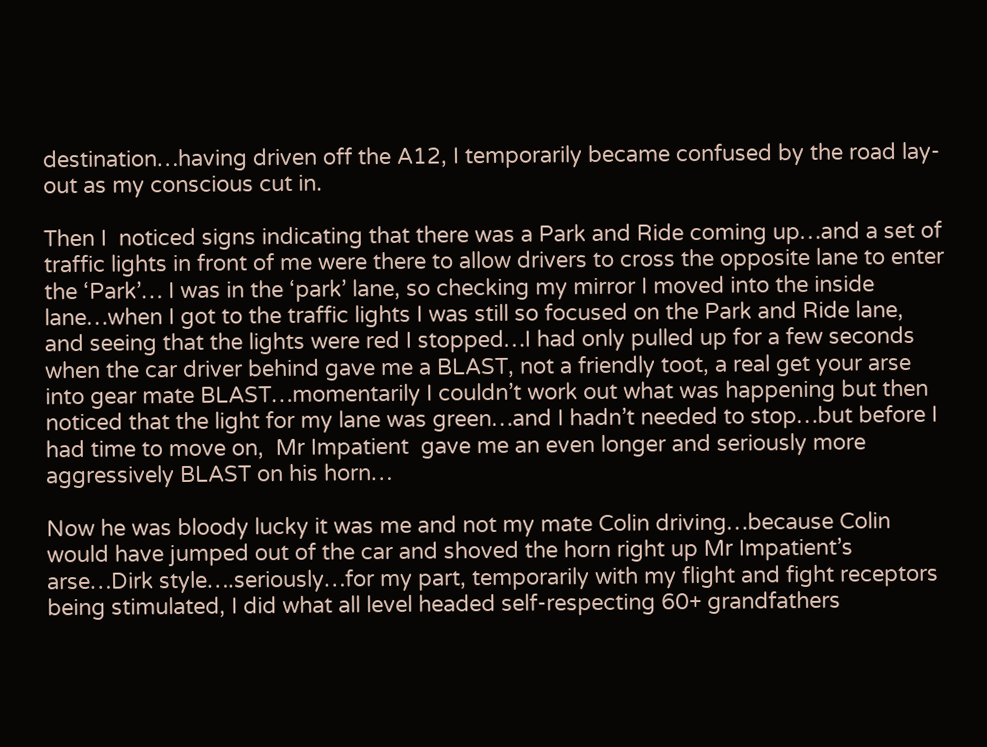destination…having driven off the A12, I temporarily became confused by the road lay-out as my conscious cut in.

Then I  noticed signs indicating that there was a Park and Ride coming up…and a set of traffic lights in front of me were there to allow drivers to cross the opposite lane to enter the ‘Park’… I was in the ‘park’ lane, so checking my mirror I moved into the inside lane…when I got to the traffic lights I was still so focused on the Park and Ride lane, and seeing that the lights were red I stopped…I had only pulled up for a few seconds when the car driver behind gave me a BLAST, not a friendly toot, a real get your arse into gear mate BLAST…momentarily I couldn’t work out what was happening but then noticed that the light for my lane was green…and I hadn’t needed to stop…but before I had time to move on,  Mr Impatient  gave me an even longer and seriously more aggressively BLAST on his horn…

Now he was bloody lucky it was me and not my mate Colin driving…because Colin would have jumped out of the car and shoved the horn right up Mr Impatient’s arse…Dirk style….seriously…for my part, temporarily with my flight and fight receptors being stimulated, I did what all level headed self-respecting 60+ grandfathers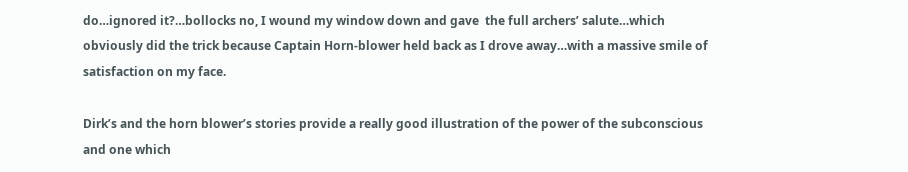do…ignored it?…bollocks no, I wound my window down and gave  the full archers’ salute…which obviously did the trick because Captain Horn-blower held back as I drove away…with a massive smile of satisfaction on my face.

Dirk’s and the horn blower’s stories provide a really good illustration of the power of the subconscious and one which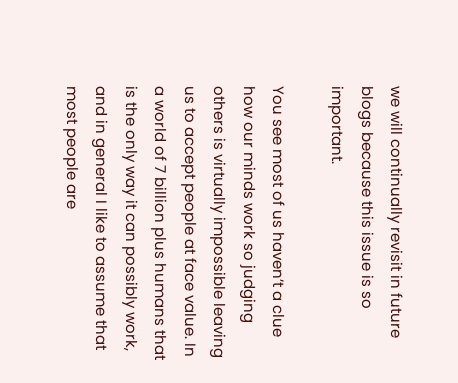we will continually revisit in future blogs because this issue is so important.

You see most of us haven’t a clue how our minds work so judging others is virtually impossible leaving us to accept people at face value. In a world of 7 billion plus humans that is the only way it can possibly work, and in general I like to assume that most people are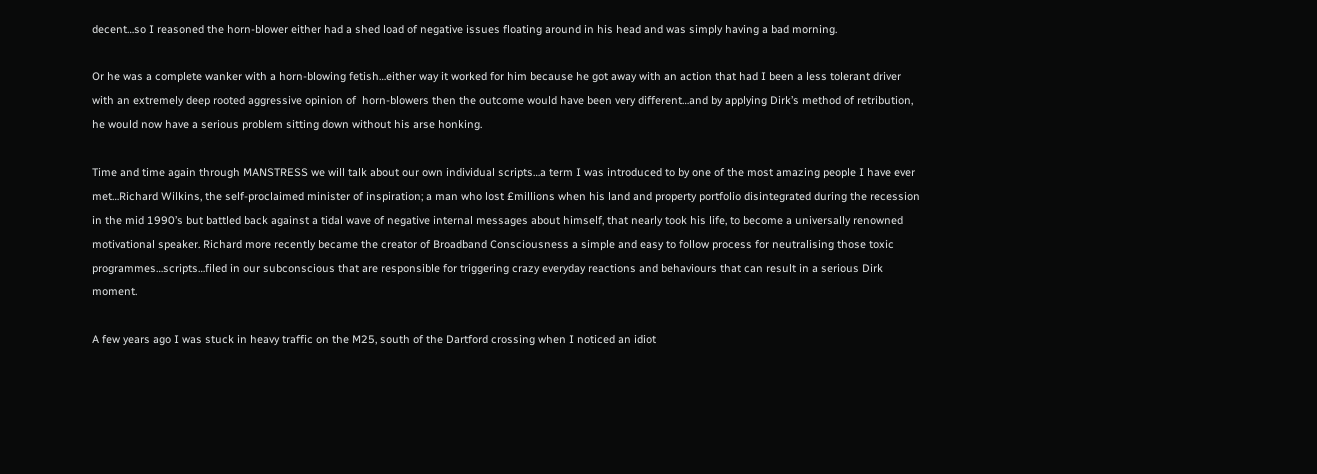decent…so I reasoned the horn-blower either had a shed load of negative issues floating around in his head and was simply having a bad morning.

Or he was a complete wanker with a horn-blowing fetish…either way it worked for him because he got away with an action that had I been a less tolerant driver with an extremely deep rooted aggressive opinion of  horn-blowers then the outcome would have been very different…and by applying Dirk’s method of retribution, he would now have a serious problem sitting down without his arse honking.

Time and time again through MANSTRESS we will talk about our own individual scripts…a term I was introduced to by one of the most amazing people I have ever met…Richard Wilkins, the self-proclaimed minister of inspiration; a man who lost £millions when his land and property portfolio disintegrated during the recession in the mid 1990’s but battled back against a tidal wave of negative internal messages about himself, that nearly took his life, to become a universally renowned motivational speaker. Richard more recently became the creator of Broadband Consciousness a simple and easy to follow process for neutralising those toxic programmes…scripts…filed in our subconscious that are responsible for triggering crazy everyday reactions and behaviours that can result in a serious Dirk moment.

A few years ago I was stuck in heavy traffic on the M25, south of the Dartford crossing when I noticed an idiot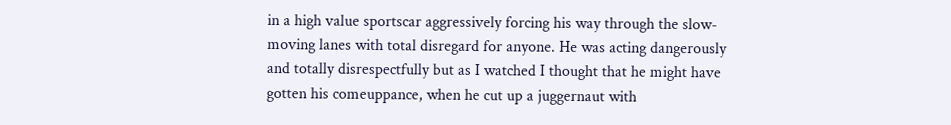in a high value sportscar aggressively forcing his way through the slow-moving lanes with total disregard for anyone. He was acting dangerously and totally disrespectfully but as I watched I thought that he might have gotten his comeuppance, when he cut up a juggernaut with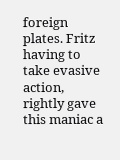foreign plates. Fritz having to take evasive action, rightly gave this maniac a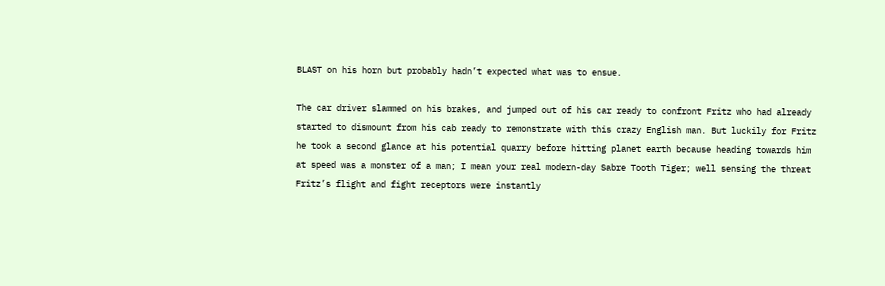BLAST on his horn but probably hadn’t expected what was to ensue.

The car driver slammed on his brakes, and jumped out of his car ready to confront Fritz who had already started to dismount from his cab ready to remonstrate with this crazy English man. But luckily for Fritz he took a second glance at his potential quarry before hitting planet earth because heading towards him at speed was a monster of a man; I mean your real modern-day Sabre Tooth Tiger; well sensing the threat Fritz’s flight and fight receptors were instantly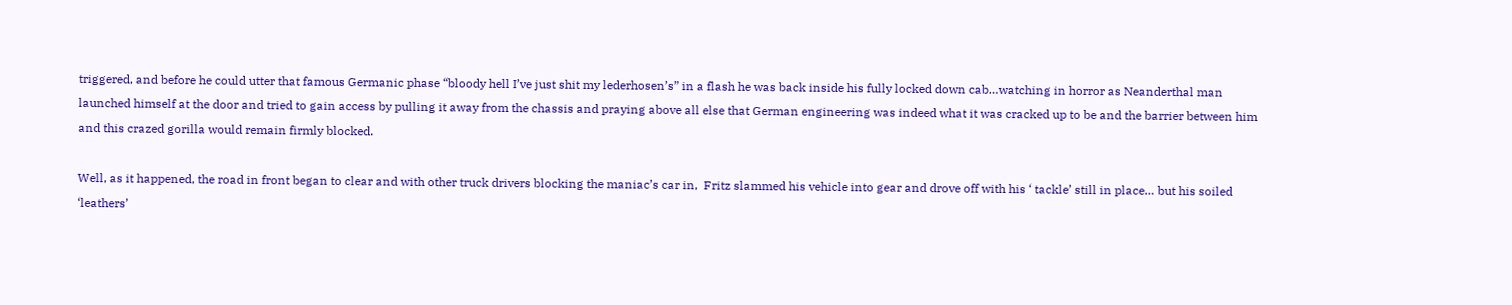triggered, and before he could utter that famous Germanic phase “bloody hell I’ve just shit my lederhosen’s” in a flash he was back inside his fully locked down cab…watching in horror as Neanderthal man launched himself at the door and tried to gain access by pulling it away from the chassis and praying above all else that German engineering was indeed what it was cracked up to be and the barrier between him and this crazed gorilla would remain firmly blocked.

Well, as it happened, the road in front began to clear and with other truck drivers blocking the maniac’s car in,  Fritz slammed his vehicle into gear and drove off with his ‘ tackle’ still in place… but his soiled ‘leathers’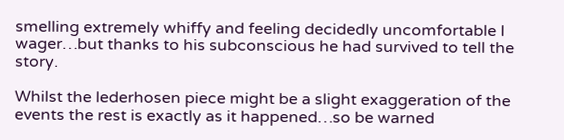smelling extremely whiffy and feeling decidedly uncomfortable I wager…but thanks to his subconscious he had survived to tell the story.

Whilst the lederhosen piece might be a slight exaggeration of the events the rest is exactly as it happened…so be warned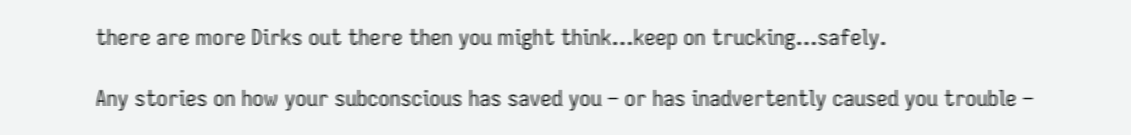there are more Dirks out there then you might think…keep on trucking…safely.

Any stories on how your subconscious has saved you – or has inadvertently caused you trouble –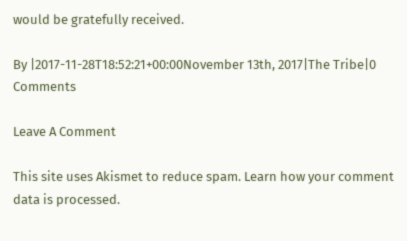would be gratefully received.

By |2017-11-28T18:52:21+00:00November 13th, 2017|The Tribe|0 Comments

Leave A Comment

This site uses Akismet to reduce spam. Learn how your comment data is processed.